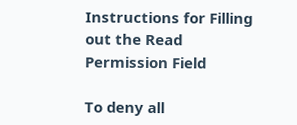Instructions for Filling out the Read Permission Field

To deny all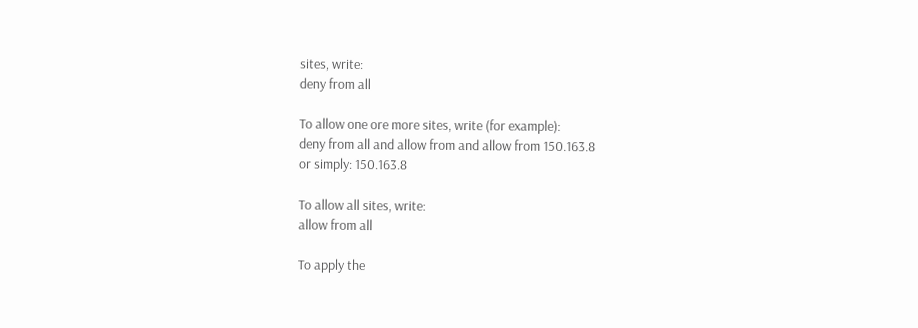sites, write:
deny from all

To allow one ore more sites, write (for example):
deny from all and allow from and allow from 150.163.8
or simply: 150.163.8

To allow all sites, write:
allow from all

To apply the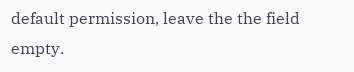default permission, leave the the field empty.